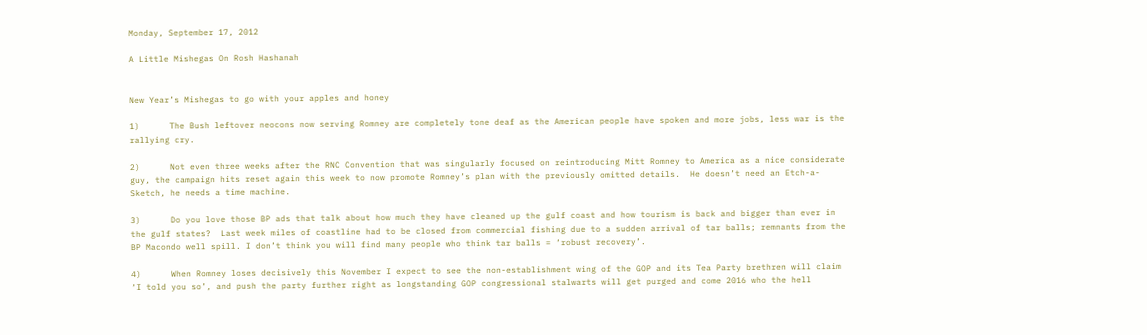Monday, September 17, 2012

A Little Mishegas On Rosh Hashanah


New Year’s Mishegas to go with your apples and honey

1)      The Bush leftover neocons now serving Romney are completely tone deaf as the American people have spoken and more jobs, less war is the rallying cry.

2)      Not even three weeks after the RNC Convention that was singularly focused on reintroducing Mitt Romney to America as a nice considerate guy, the campaign hits reset again this week to now promote Romney’s plan with the previously omitted details.  He doesn’t need an Etch-a-Sketch, he needs a time machine.

3)      Do you love those BP ads that talk about how much they have cleaned up the gulf coast and how tourism is back and bigger than ever in the gulf states?  Last week miles of coastline had to be closed from commercial fishing due to a sudden arrival of tar balls; remnants from the BP Macondo well spill. I don’t think you will find many people who think tar balls = ‘robust recovery’.

4)      When Romney loses decisively this November I expect to see the non-establishment wing of the GOP and its Tea Party brethren will claim ‘I told you so’, and push the party further right as longstanding GOP congressional stalwarts will get purged and come 2016 who the hell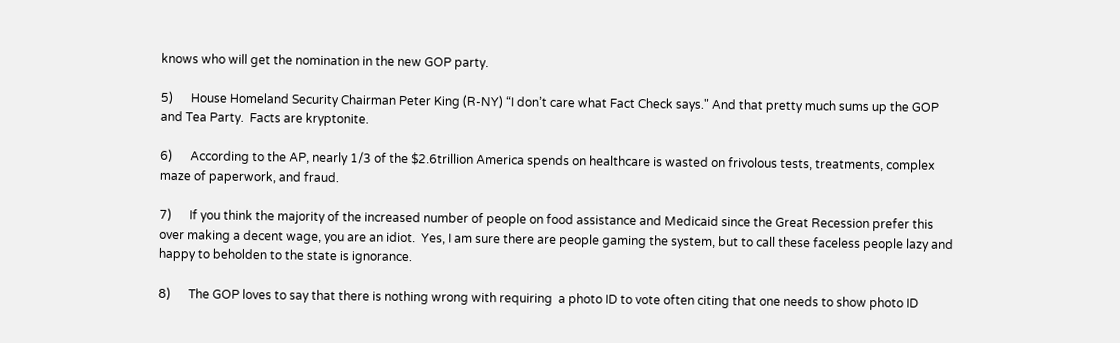knows who will get the nomination in the new GOP party.

5)      House Homeland Security Chairman Peter King (R-NY) “I don’t care what Fact Check says." And that pretty much sums up the GOP and Tea Party.  Facts are kryptonite.

6)      According to the AP, nearly 1/3 of the $2.6trillion America spends on healthcare is wasted on frivolous tests, treatments, complex maze of paperwork, and fraud.

7)      If you think the majority of the increased number of people on food assistance and Medicaid since the Great Recession prefer this over making a decent wage, you are an idiot.  Yes, I am sure there are people gaming the system, but to call these faceless people lazy and happy to beholden to the state is ignorance.

8)      The GOP loves to say that there is nothing wrong with requiring  a photo ID to vote often citing that one needs to show photo ID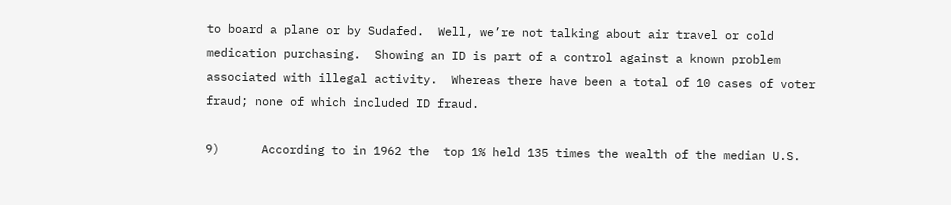to board a plane or by Sudafed.  Well, we’re not talking about air travel or cold medication purchasing.  Showing an ID is part of a control against a known problem associated with illegal activity.  Whereas there have been a total of 10 cases of voter fraud; none of which included ID fraud.

9)      According to in 1962 the  top 1% held 135 times the wealth of the median U.S.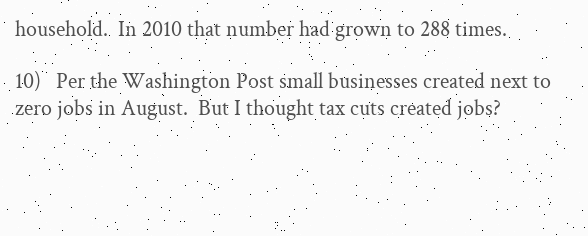household.  In 2010 that number had grown to 288 times.

10)   Per the Washington Post small businesses created next to zero jobs in August.  But I thought tax cuts created jobs?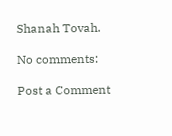Shanah Tovah.

No comments:

Post a Comment